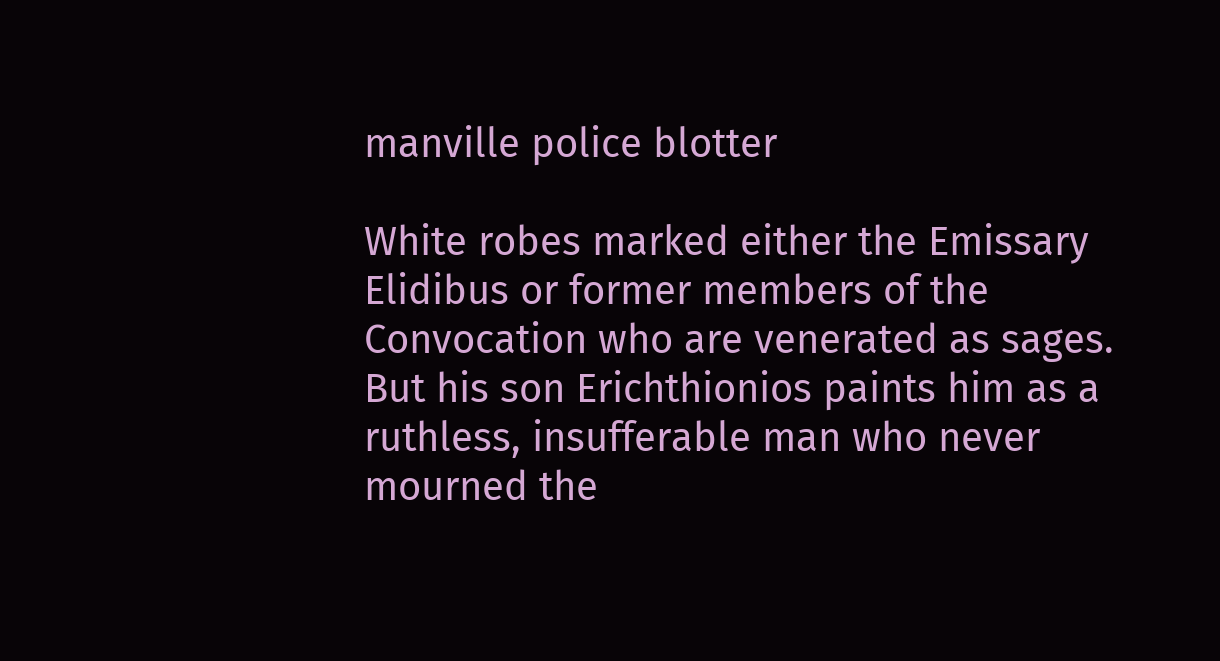manville police blotter

White robes marked either the Emissary Elidibus or former members of the Convocation who are venerated as sages. But his son Erichthionios paints him as a ruthless, insufferable man who never mourned the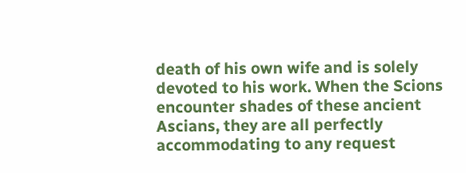death of his own wife and is solely devoted to his work. When the Scions encounter shades of these ancient Ascians, they are all perfectly accommodating to any request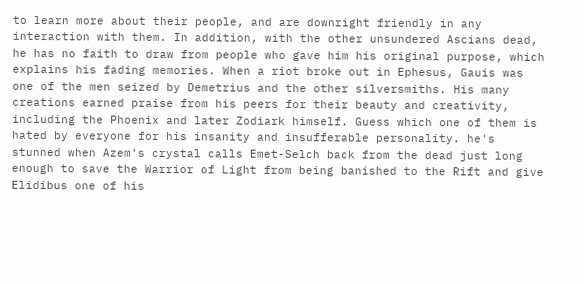to learn more about their people, and are downright friendly in any interaction with them. In addition, with the other unsundered Ascians dead, he has no faith to draw from people who gave him his original purpose, which explains his fading memories. When a riot broke out in Ephesus, Gauis was one of the men seized by Demetrius and the other silversmiths. His many creations earned praise from his peers for their beauty and creativity, including the Phoenix and later Zodiark himself. Guess which one of them is hated by everyone for his insanity and insufferable personality. he's stunned when Azem's crystal calls Emet-Selch back from the dead just long enough to save the Warrior of Light from being banished to the Rift and give Elidibus one of his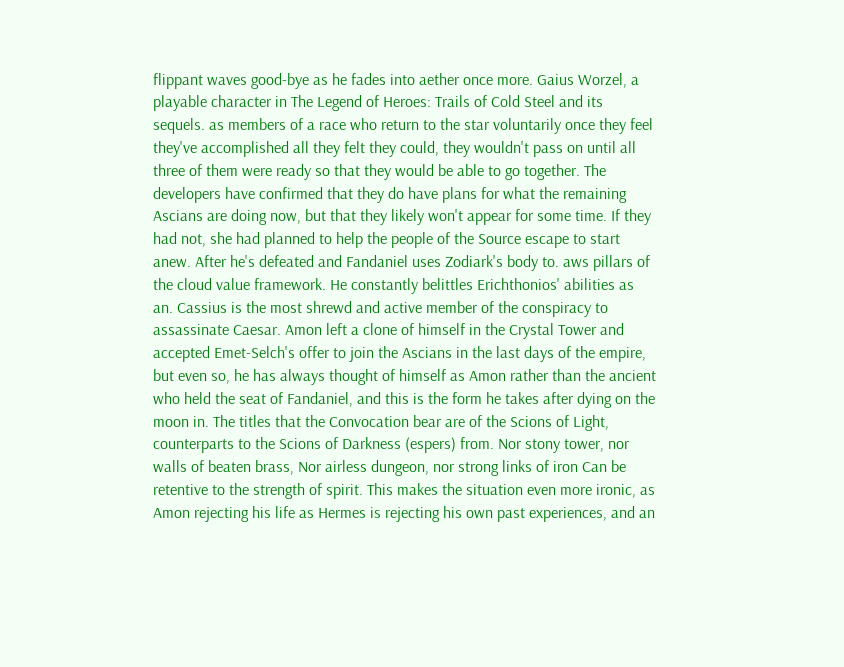flippant waves good-bye as he fades into aether once more. Gaius Worzel, a playable character in The Legend of Heroes: Trails of Cold Steel and its sequels. as members of a race who return to the star voluntarily once they feel they've accomplished all they felt they could, they wouldn't pass on until all three of them were ready so that they would be able to go together. The developers have confirmed that they do have plans for what the remaining Ascians are doing now, but that they likely won't appear for some time. If they had not, she had planned to help the people of the Source escape to start anew. After he's defeated and Fandaniel uses Zodiark's body to. aws pillars of the cloud value framework. He constantly belittles Erichthonios' abilities as an. Cassius is the most shrewd and active member of the conspiracy to assassinate Caesar. Amon left a clone of himself in the Crystal Tower and accepted Emet-Selch's offer to join the Ascians in the last days of the empire, but even so, he has always thought of himself as Amon rather than the ancient who held the seat of Fandaniel, and this is the form he takes after dying on the moon in. The titles that the Convocation bear are of the Scions of Light, counterparts to the Scions of Darkness (espers) from. Nor stony tower, nor walls of beaten brass, Nor airless dungeon, nor strong links of iron Can be retentive to the strength of spirit. This makes the situation even more ironic, as Amon rejecting his life as Hermes is rejecting his own past experiences, and an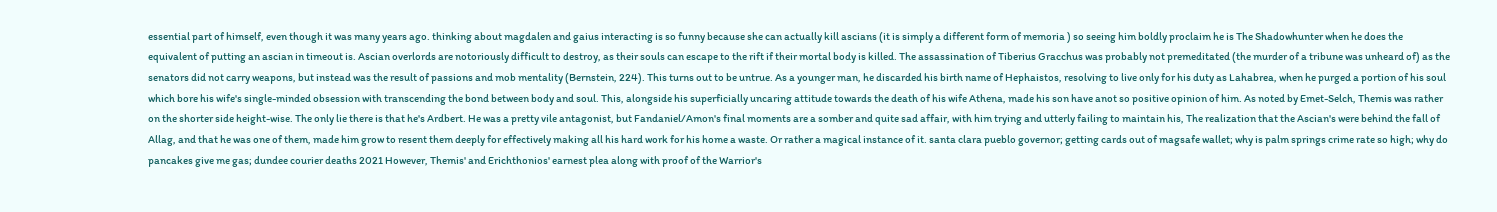essential part of himself, even though it was many years ago. thinking about magdalen and gaius interacting is so funny because she can actually kill ascians (it is simply a different form of memoria ) so seeing him boldly proclaim he is The Shadowhunter when he does the equivalent of putting an ascian in timeout is. Ascian overlords are notoriously difficult to destroy, as their souls can escape to the rift if their mortal body is killed. The assassination of Tiberius Gracchus was probably not premeditated (the murder of a tribune was unheard of) as the senators did not carry weapons, but instead was the result of passions and mob mentality (Bernstein, 224). This turns out to be untrue. As a younger man, he discarded his birth name of Hephaistos, resolving to live only for his duty as Lahabrea, when he purged a portion of his soul which bore his wife's single-minded obsession with transcending the bond between body and soul. This, alongside his superficially uncaring attitude towards the death of his wife Athena, made his son have anot so positive opinion of him. As noted by Emet-Selch, Themis was rather on the shorter side height-wise. The only lie there is that he's Ardbert. He was a pretty vile antagonist, but Fandaniel/Amon's final moments are a somber and quite sad affair, with him trying and utterly failing to maintain his, The realization that the Ascian's were behind the fall of Allag, and that he was one of them, made him grow to resent them deeply for effectively making all his hard work for his home a waste. Or rather a magical instance of it. santa clara pueblo governor; getting cards out of magsafe wallet; why is palm springs crime rate so high; why do pancakes give me gas; dundee courier deaths 2021 However, Themis' and Erichthonios' earnest plea along with proof of the Warrior's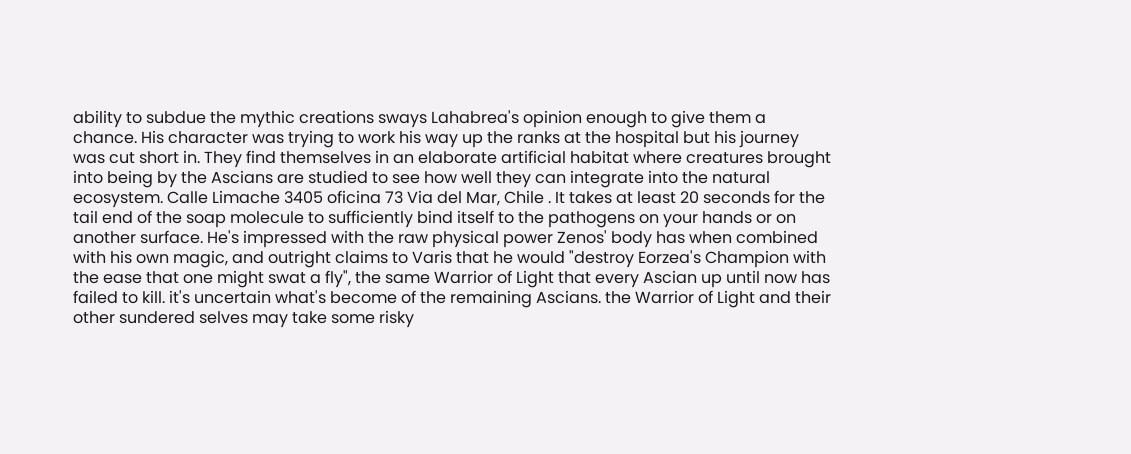ability to subdue the mythic creations sways Lahabrea's opinion enough to give them a chance. His character was trying to work his way up the ranks at the hospital but his journey was cut short in. They find themselves in an elaborate artificial habitat where creatures brought into being by the Ascians are studied to see how well they can integrate into the natural ecosystem. Calle Limache 3405 oficina 73 Via del Mar, Chile . It takes at least 20 seconds for the tail end of the soap molecule to sufficiently bind itself to the pathogens on your hands or on another surface. He's impressed with the raw physical power Zenos' body has when combined with his own magic, and outright claims to Varis that he would "destroy Eorzea's Champion with the ease that one might swat a fly", the same Warrior of Light that every Ascian up until now has failed to kill. it's uncertain what's become of the remaining Ascians. the Warrior of Light and their other sundered selves may take some risky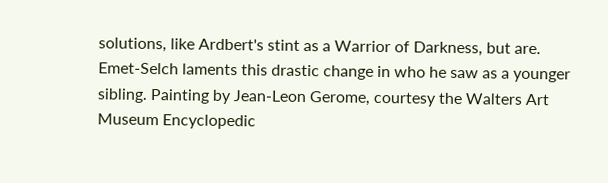solutions, like Ardbert's stint as a Warrior of Darkness, but are. Emet-Selch laments this drastic change in who he saw as a younger sibling. Painting by Jean-Leon Gerome, courtesy the Walters Art Museum Encyclopedic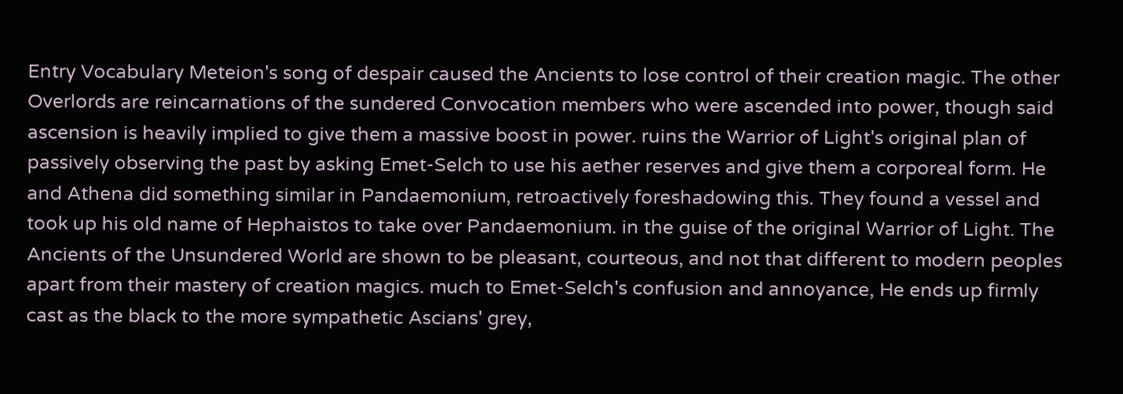Entry Vocabulary Meteion's song of despair caused the Ancients to lose control of their creation magic. The other Overlords are reincarnations of the sundered Convocation members who were ascended into power, though said ascension is heavily implied to give them a massive boost in power. ruins the Warrior of Light's original plan of passively observing the past by asking Emet-Selch to use his aether reserves and give them a corporeal form. He and Athena did something similar in Pandaemonium, retroactively foreshadowing this. They found a vessel and took up his old name of Hephaistos to take over Pandaemonium. in the guise of the original Warrior of Light. The Ancients of the Unsundered World are shown to be pleasant, courteous, and not that different to modern peoples apart from their mastery of creation magics. much to Emet-Selch's confusion and annoyance, He ends up firmly cast as the black to the more sympathetic Ascians' grey,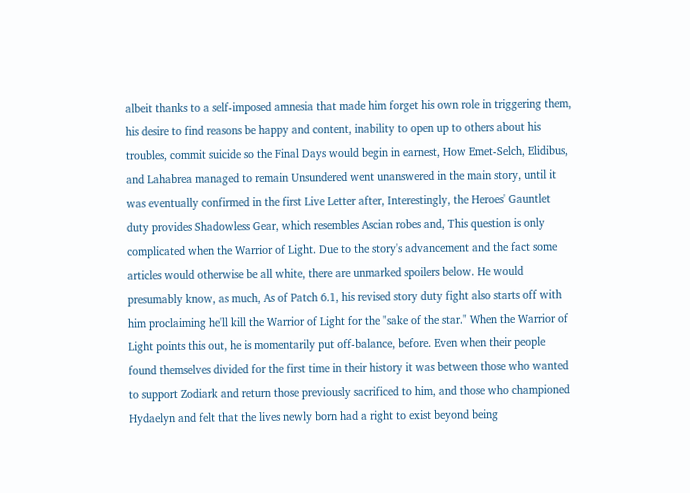albeit thanks to a self-imposed amnesia that made him forget his own role in triggering them, his desire to find reasons be happy and content, inability to open up to others about his troubles, commit suicide so the Final Days would begin in earnest, How Emet-Selch, Elidibus, and Lahabrea managed to remain Unsundered went unanswered in the main story, until it was eventually confirmed in the first Live Letter after, Interestingly, the Heroes' Gauntlet duty provides Shadowless Gear, which resembles Ascian robes and, This question is only complicated when the Warrior of Light. Due to the story's advancement and the fact some articles would otherwise be all white, there are unmarked spoilers below. He would presumably know, as much, As of Patch 6.1, his revised story duty fight also starts off with him proclaiming he'll kill the Warrior of Light for the "sake of the star." When the Warrior of Light points this out, he is momentarily put off-balance, before. Even when their people found themselves divided for the first time in their history it was between those who wanted to support Zodiark and return those previously sacrificed to him, and those who championed Hydaelyn and felt that the lives newly born had a right to exist beyond being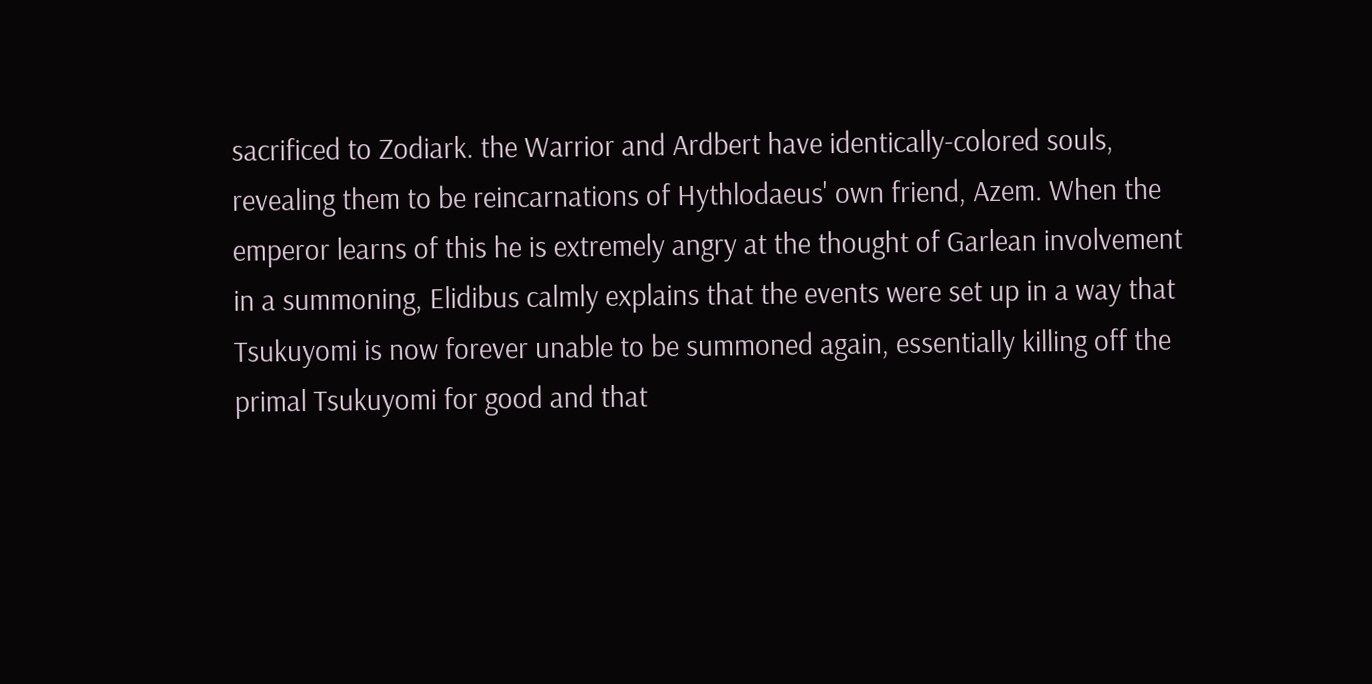sacrificed to Zodiark. the Warrior and Ardbert have identically-colored souls, revealing them to be reincarnations of Hythlodaeus' own friend, Azem. When the emperor learns of this he is extremely angry at the thought of Garlean involvement in a summoning, Elidibus calmly explains that the events were set up in a way that Tsukuyomi is now forever unable to be summoned again, essentially killing off the primal Tsukuyomi for good and that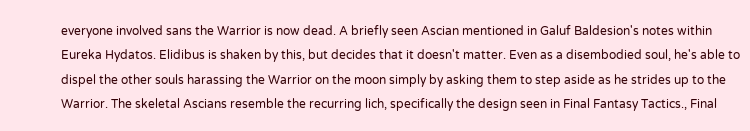everyone involved sans the Warrior is now dead. A briefly seen Ascian mentioned in Galuf Baldesion's notes within Eureka Hydatos. Elidibus is shaken by this, but decides that it doesn't matter. Even as a disembodied soul, he's able to dispel the other souls harassing the Warrior on the moon simply by asking them to step aside as he strides up to the Warrior. The skeletal Ascians resemble the recurring lich, specifically the design seen in Final Fantasy Tactics., Final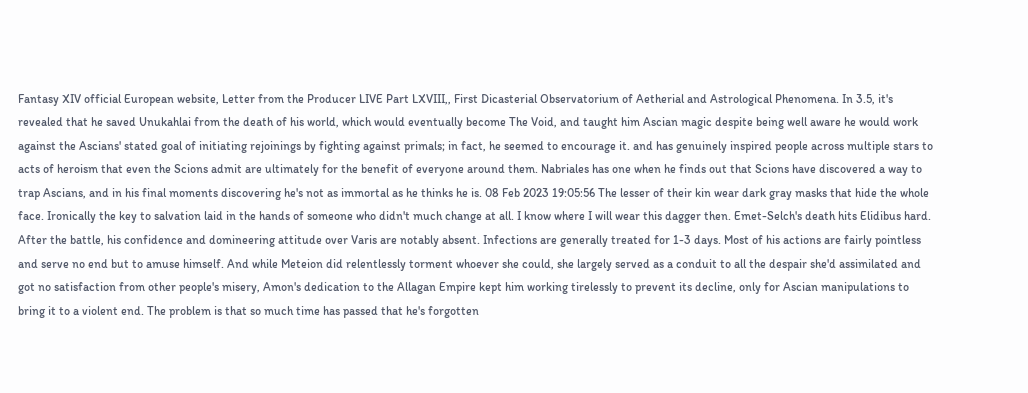Fantasy XIV official European website, Letter from the Producer LIVE Part LXVIII,, First Dicasterial Observatorium of Aetherial and Astrological Phenomena. In 3.5, it's revealed that he saved Unukahlai from the death of his world, which would eventually become The Void, and taught him Ascian magic despite being well aware he would work against the Ascians' stated goal of initiating rejoinings by fighting against primals; in fact, he seemed to encourage it. and has genuinely inspired people across multiple stars to acts of heroism that even the Scions admit are ultimately for the benefit of everyone around them. Nabriales has one when he finds out that Scions have discovered a way to trap Ascians, and in his final moments discovering he's not as immortal as he thinks he is. 08 Feb 2023 19:05:56 The lesser of their kin wear dark gray masks that hide the whole face. Ironically the key to salvation laid in the hands of someone who didn't much change at all. I know where I will wear this dagger then. Emet-Selch's death hits Elidibus hard. After the battle, his confidence and domineering attitude over Varis are notably absent. Infections are generally treated for 1-3 days. Most of his actions are fairly pointless and serve no end but to amuse himself. And while Meteion did relentlessly torment whoever she could, she largely served as a conduit to all the despair she'd assimilated and got no satisfaction from other people's misery, Amon's dedication to the Allagan Empire kept him working tirelessly to prevent its decline, only for Ascian manipulations to bring it to a violent end. The problem is that so much time has passed that he's forgotten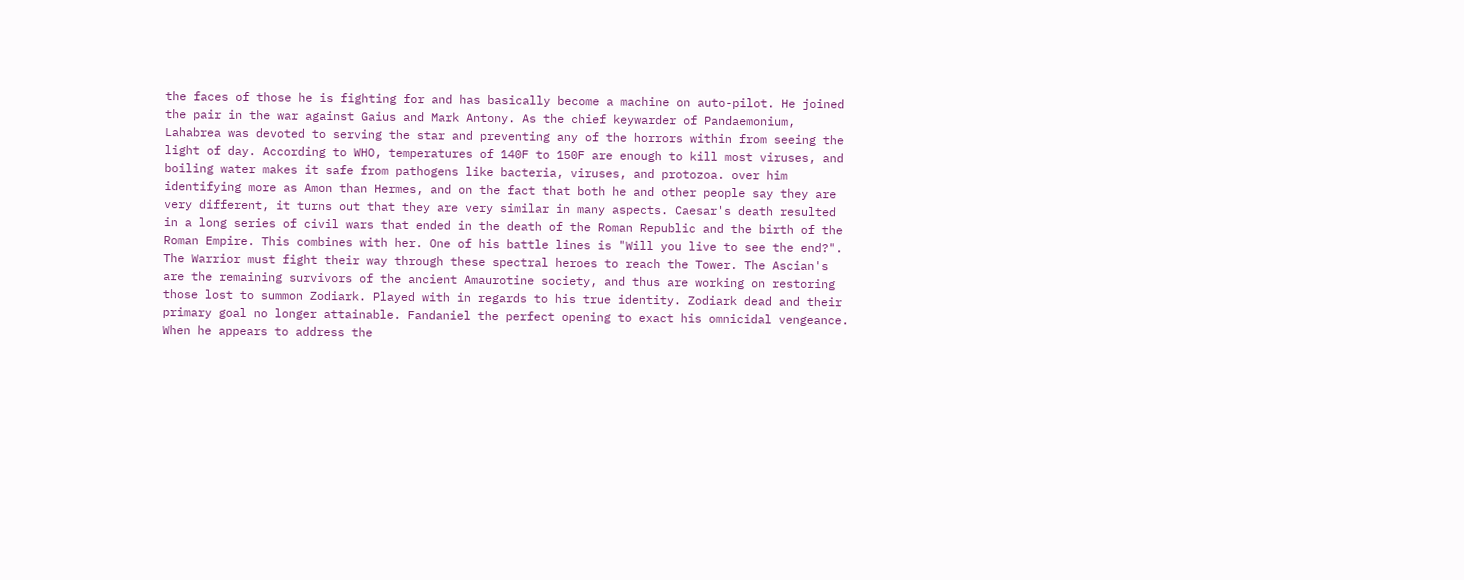the faces of those he is fighting for and has basically become a machine on auto-pilot. He joined the pair in the war against Gaius and Mark Antony. As the chief keywarder of Pandaemonium, Lahabrea was devoted to serving the star and preventing any of the horrors within from seeing the light of day. According to WHO, temperatures of 140F to 150F are enough to kill most viruses, and boiling water makes it safe from pathogens like bacteria, viruses, and protozoa. over him identifying more as Amon than Hermes, and on the fact that both he and other people say they are very different, it turns out that they are very similar in many aspects. Caesar's death resulted in a long series of civil wars that ended in the death of the Roman Republic and the birth of the Roman Empire. This combines with her. One of his battle lines is "Will you live to see the end?". The Warrior must fight their way through these spectral heroes to reach the Tower. The Ascian's are the remaining survivors of the ancient Amaurotine society, and thus are working on restoring those lost to summon Zodiark. Played with in regards to his true identity. Zodiark dead and their primary goal no longer attainable. Fandaniel the perfect opening to exact his omnicidal vengeance. When he appears to address the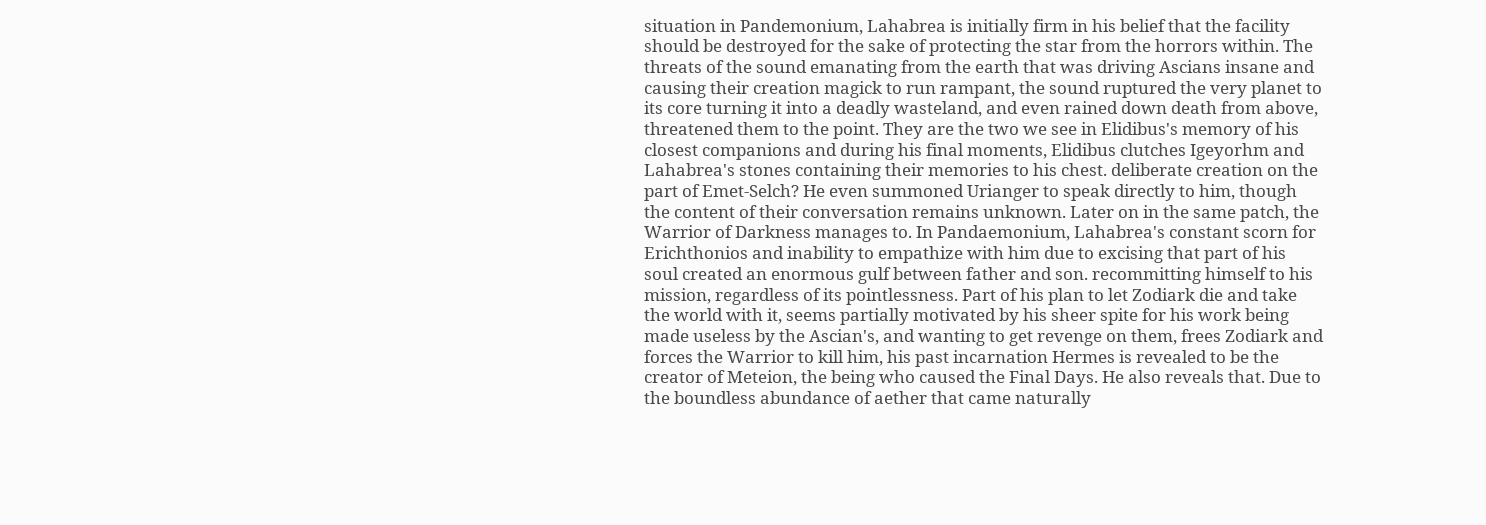situation in Pandemonium, Lahabrea is initially firm in his belief that the facility should be destroyed for the sake of protecting the star from the horrors within. The threats of the sound emanating from the earth that was driving Ascians insane and causing their creation magick to run rampant, the sound ruptured the very planet to its core turning it into a deadly wasteland, and even rained down death from above, threatened them to the point. They are the two we see in Elidibus's memory of his closest companions and during his final moments, Elidibus clutches Igeyorhm and Lahabrea's stones containing their memories to his chest. deliberate creation on the part of Emet-Selch? He even summoned Urianger to speak directly to him, though the content of their conversation remains unknown. Later on in the same patch, the Warrior of Darkness manages to. In Pandaemonium, Lahabrea's constant scorn for Erichthonios and inability to empathize with him due to excising that part of his soul created an enormous gulf between father and son. recommitting himself to his mission, regardless of its pointlessness. Part of his plan to let Zodiark die and take the world with it, seems partially motivated by his sheer spite for his work being made useless by the Ascian's, and wanting to get revenge on them, frees Zodiark and forces the Warrior to kill him, his past incarnation Hermes is revealed to be the creator of Meteion, the being who caused the Final Days. He also reveals that. Due to the boundless abundance of aether that came naturally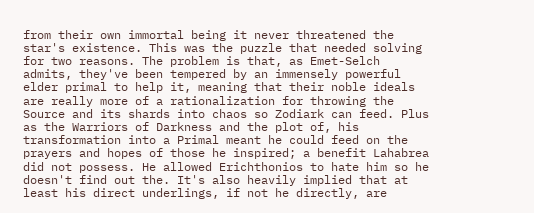from their own immortal being it never threatened the star's existence. This was the puzzle that needed solving for two reasons. The problem is that, as Emet-Selch admits, they've been tempered by an immensely powerful elder primal to help it, meaning that their noble ideals are really more of a rationalization for throwing the Source and its shards into chaos so Zodiark can feed. Plus as the Warriors of Darkness and the plot of, his transformation into a Primal meant he could feed on the prayers and hopes of those he inspired; a benefit Lahabrea did not possess. He allowed Erichthonios to hate him so he doesn't find out the. It's also heavily implied that at least his direct underlings, if not he directly, are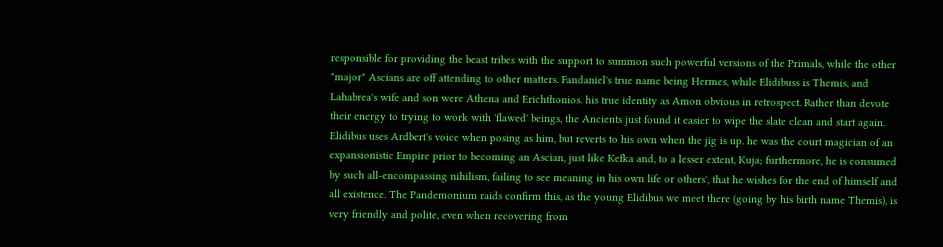responsible for providing the beast tribes with the support to summon such powerful versions of the Primals, while the other "major" Ascians are off attending to other matters. Fandaniel's true name being Hermes, while Elidibuss is Themis, and Lahabrea's wife and son were Athena and Erichthonios. his true identity as Amon obvious in retrospect. Rather than devote their energy to trying to work with 'flawed' beings, the Ancients just found it easier to wipe the slate clean and start again. Elidibus uses Ardbert's voice when posing as him, but reverts to his own when the jig is up. he was the court magician of an expansionistic Empire prior to becoming an Ascian, just like Kefka and, to a lesser extent, Kuja; furthermore, he is consumed by such all-encompassing nihilism, failing to see meaning in his own life or others', that he wishes for the end of himself and all existence. The Pandemonium raids confirm this, as the young Elidibus we meet there (going by his birth name Themis), is very friendly and polite, even when recovering from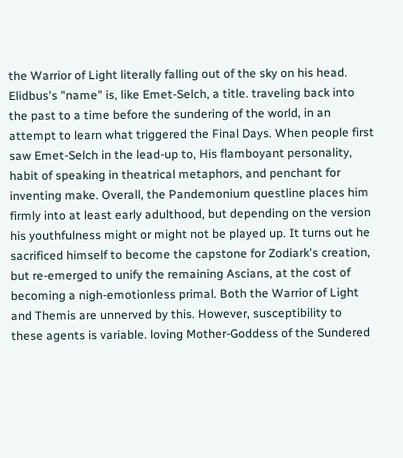the Warrior of Light literally falling out of the sky on his head. Elidbus's "name" is, like Emet-Selch, a title. traveling back into the past to a time before the sundering of the world, in an attempt to learn what triggered the Final Days. When people first saw Emet-Selch in the lead-up to, His flamboyant personality, habit of speaking in theatrical metaphors, and penchant for inventing make. Overall, the Pandemonium questline places him firmly into at least early adulthood, but depending on the version his youthfulness might or might not be played up. It turns out he sacrificed himself to become the capstone for Zodiark's creation, but re-emerged to unify the remaining Ascians, at the cost of becoming a nigh-emotionless primal. Both the Warrior of Light and Themis are unnerved by this. However, susceptibility to these agents is variable. loving Mother-Goddess of the Sundered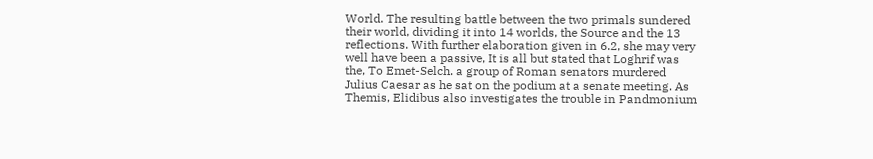World. The resulting battle between the two primals sundered their world, dividing it into 14 worlds, the Source and the 13 reflections. With further elaboration given in 6.2, she may very well have been a passive, It is all but stated that Loghrif was the, To Emet-Selch. a group of Roman senators murdered Julius Caesar as he sat on the podium at a senate meeting. As Themis, Elidibus also investigates the trouble in Pandmonium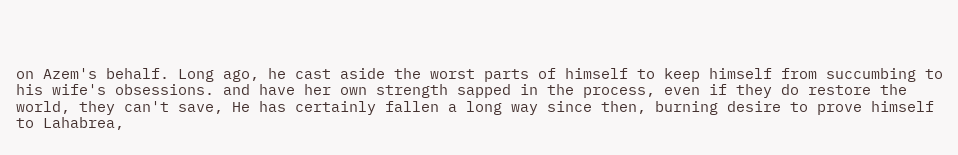on Azem's behalf. Long ago, he cast aside the worst parts of himself to keep himself from succumbing to his wife's obsessions. and have her own strength sapped in the process, even if they do restore the world, they can't save, He has certainly fallen a long way since then, burning desire to prove himself to Lahabrea,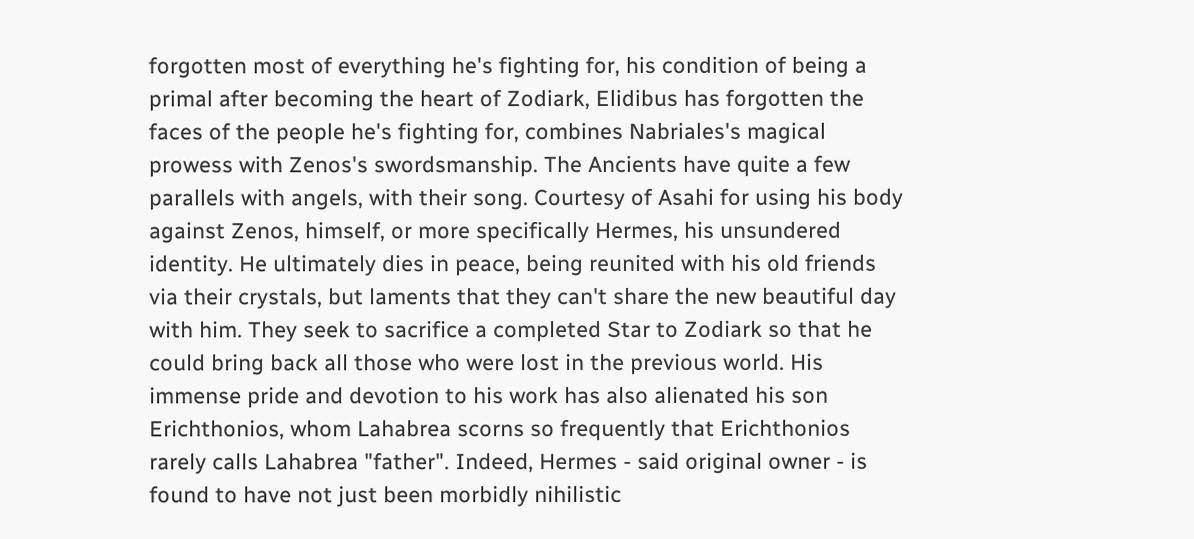forgotten most of everything he's fighting for, his condition of being a primal after becoming the heart of Zodiark, Elidibus has forgotten the faces of the people he's fighting for, combines Nabriales's magical prowess with Zenos's swordsmanship. The Ancients have quite a few parallels with angels, with their song. Courtesy of Asahi for using his body against Zenos, himself, or more specifically Hermes, his unsundered identity. He ultimately dies in peace, being reunited with his old friends via their crystals, but laments that they can't share the new beautiful day with him. They seek to sacrifice a completed Star to Zodiark so that he could bring back all those who were lost in the previous world. His immense pride and devotion to his work has also alienated his son Erichthonios, whom Lahabrea scorns so frequently that Erichthonios rarely calls Lahabrea "father". Indeed, Hermes - said original owner - is found to have not just been morbidly nihilistic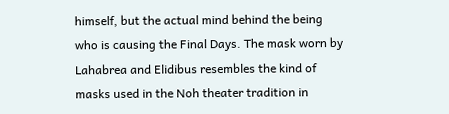himself, but the actual mind behind the being who is causing the Final Days. The mask worn by Lahabrea and Elidibus resembles the kind of masks used in the Noh theater tradition in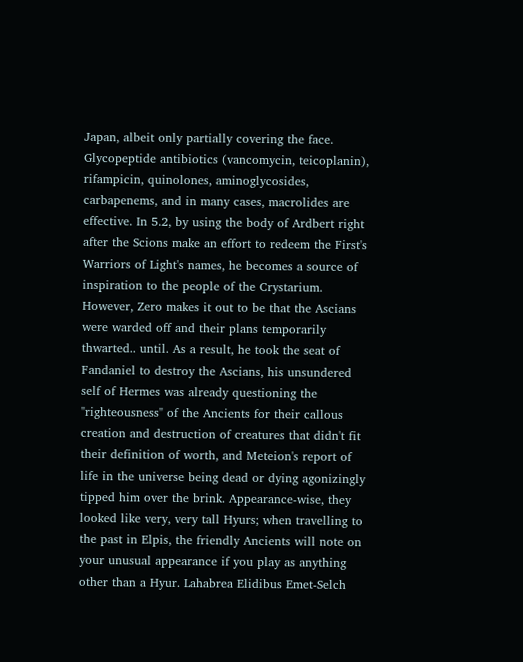Japan, albeit only partially covering the face. Glycopeptide antibiotics (vancomycin, teicoplanin), rifampicin, quinolones, aminoglycosides, carbapenems, and in many cases, macrolides are effective. In 5.2, by using the body of Ardbert right after the Scions make an effort to redeem the First's Warriors of Light's names, he becomes a source of inspiration to the people of the Crystarium. However, Zero makes it out to be that the Ascians were warded off and their plans temporarily thwarted.. until. As a result, he took the seat of Fandaniel to destroy the Ascians, his unsundered self of Hermes was already questioning the "righteousness" of the Ancients for their callous creation and destruction of creatures that didn't fit their definition of worth, and Meteion's report of life in the universe being dead or dying agonizingly tipped him over the brink. Appearance-wise, they looked like very, very tall Hyurs; when travelling to the past in Elpis, the friendly Ancients will note on your unusual appearance if you play as anything other than a Hyur. Lahabrea Elidibus Emet-Selch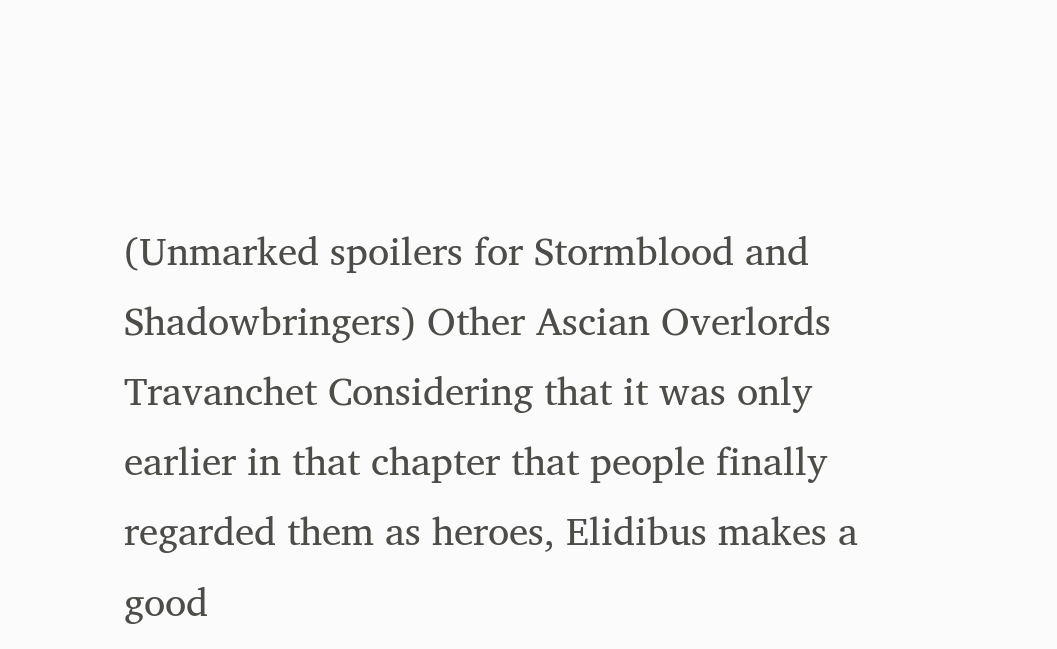(Unmarked spoilers for Stormblood and Shadowbringers) Other Ascian Overlords Travanchet Considering that it was only earlier in that chapter that people finally regarded them as heroes, Elidibus makes a good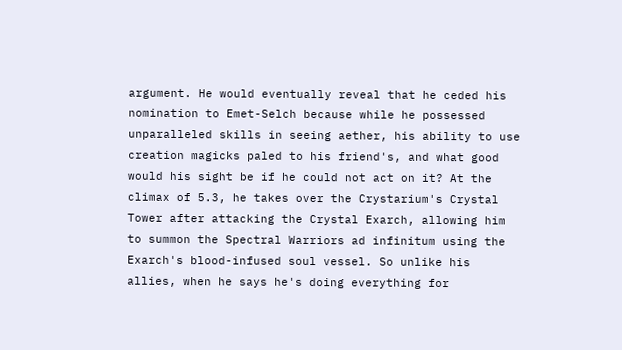argument. He would eventually reveal that he ceded his nomination to Emet-Selch because while he possessed unparalleled skills in seeing aether, his ability to use creation magicks paled to his friend's, and what good would his sight be if he could not act on it? At the climax of 5.3, he takes over the Crystarium's Crystal Tower after attacking the Crystal Exarch, allowing him to summon the Spectral Warriors ad infinitum using the Exarch's blood-infused soul vessel. So unlike his allies, when he says he's doing everything for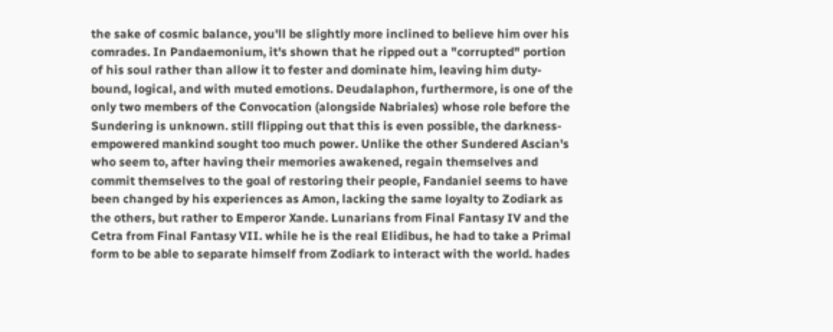the sake of cosmic balance, you'll be slightly more inclined to believe him over his comrades. In Pandaemonium, it's shown that he ripped out a "corrupted" portion of his soul rather than allow it to fester and dominate him, leaving him duty-bound, logical, and with muted emotions. Deudalaphon, furthermore, is one of the only two members of the Convocation (alongside Nabriales) whose role before the Sundering is unknown. still flipping out that this is even possible, the darkness-empowered mankind sought too much power. Unlike the other Sundered Ascian's who seem to, after having their memories awakened, regain themselves and commit themselves to the goal of restoring their people, Fandaniel seems to have been changed by his experiences as Amon, lacking the same loyalty to Zodiark as the others, but rather to Emperor Xande. Lunarians from Final Fantasy IV and the Cetra from Final Fantasy VII. while he is the real Elidibus, he had to take a Primal form to be able to separate himself from Zodiark to interact with the world. hades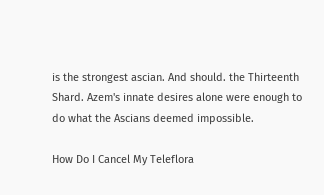is the strongest ascian. And should. the Thirteenth Shard. Azem's innate desires alone were enough to do what the Ascians deemed impossible.

How Do I Cancel My Teleflora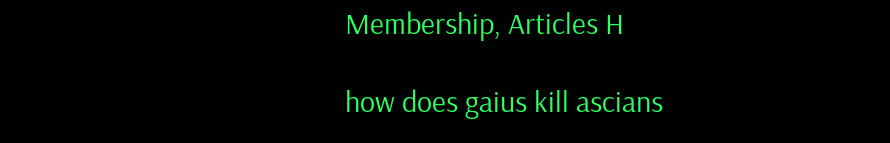Membership, Articles H

how does gaius kill ascians